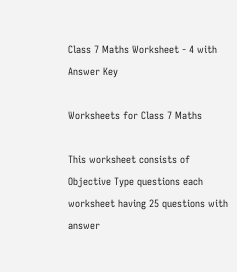Class 7 Maths Worksheet - 4 with Answer Key

Worksheets for Class 7 Maths

This worksheet consists of Objective Type questions each worksheet having 25 questions with answer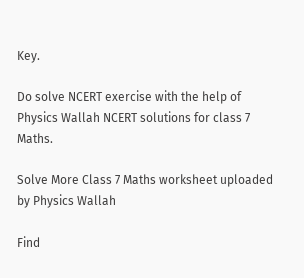Key.

Do solve NCERT exercise with the help of Physics Wallah NCERT solutions for class 7 Maths.

Solve More Class 7 Maths worksheet uploaded by Physics Wallah

Find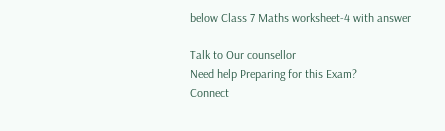below Class 7 Maths worksheet-4 with answer

Talk to Our counsellor
Need help Preparing for this Exam?
Connect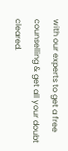with our experts to get a free counselling & get all your doubt cleared.